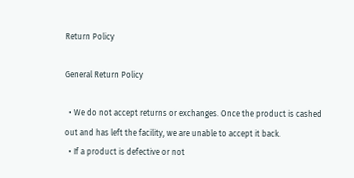Return Policy

General Return Policy

  • We do not accept returns or exchanges. Once the product is cashed out and has left the facility, we are unable to accept it back.
  • If a product is defective or not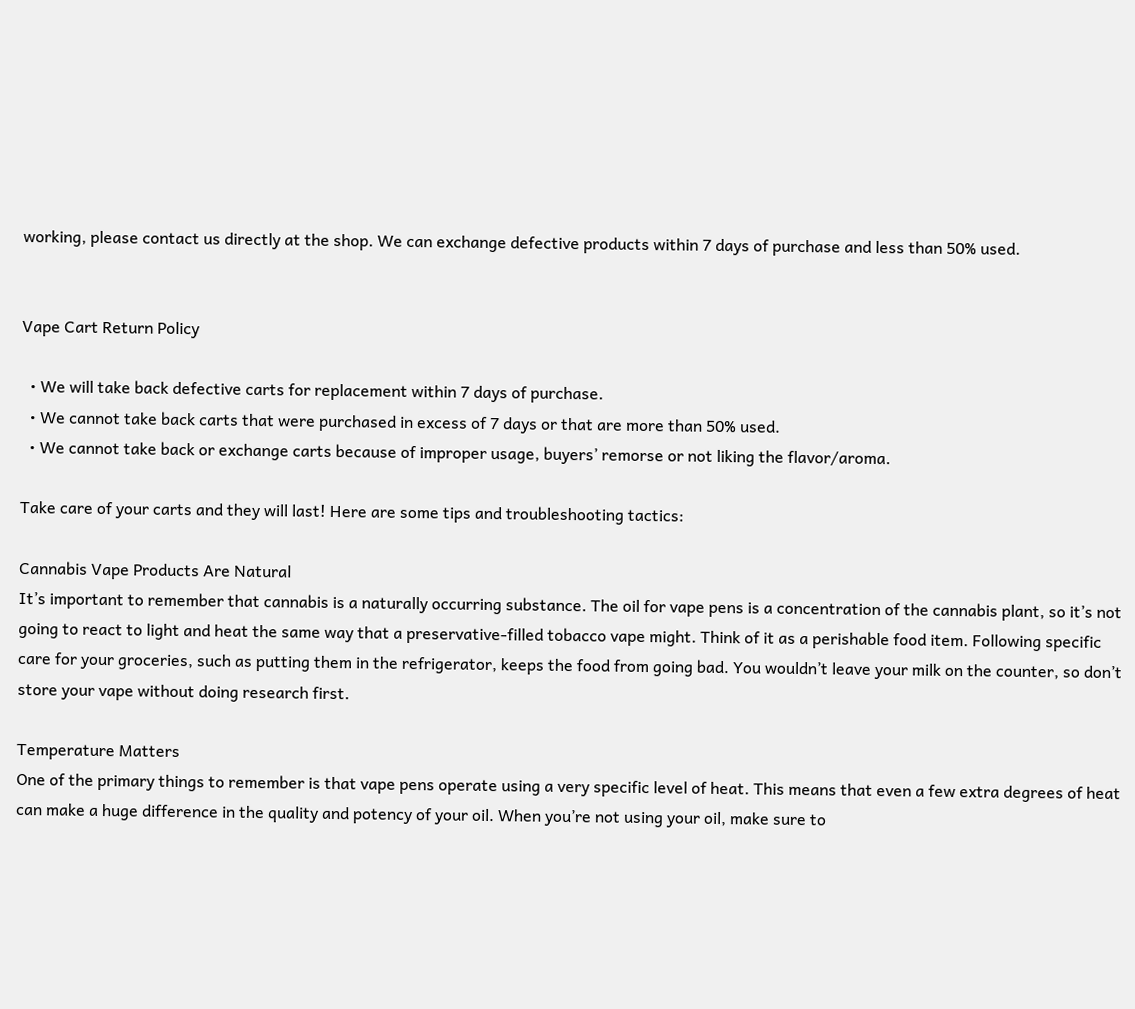working, please contact us directly at the shop. We can exchange defective products within 7 days of purchase and less than 50% used.


Vape Cart Return Policy

  • We will take back defective carts for replacement within 7 days of purchase.
  • We cannot take back carts that were purchased in excess of 7 days or that are more than 50% used.
  • We cannot take back or exchange carts because of improper usage, buyers’ remorse or not liking the flavor/aroma.

Take care of your carts and they will last! Here are some tips and troubleshooting tactics:

Cannabis Vape Products Are Natural
It’s important to remember that cannabis is a naturally occurring substance. The oil for vape pens is a concentration of the cannabis plant, so it’s not going to react to light and heat the same way that a preservative-filled tobacco vape might. Think of it as a perishable food item. Following specific care for your groceries, such as putting them in the refrigerator, keeps the food from going bad. You wouldn’t leave your milk on the counter, so don’t store your vape without doing research first.

Temperature Matters
One of the primary things to remember is that vape pens operate using a very specific level of heat. This means that even a few extra degrees of heat can make a huge difference in the quality and potency of your oil. When you’re not using your oil, make sure to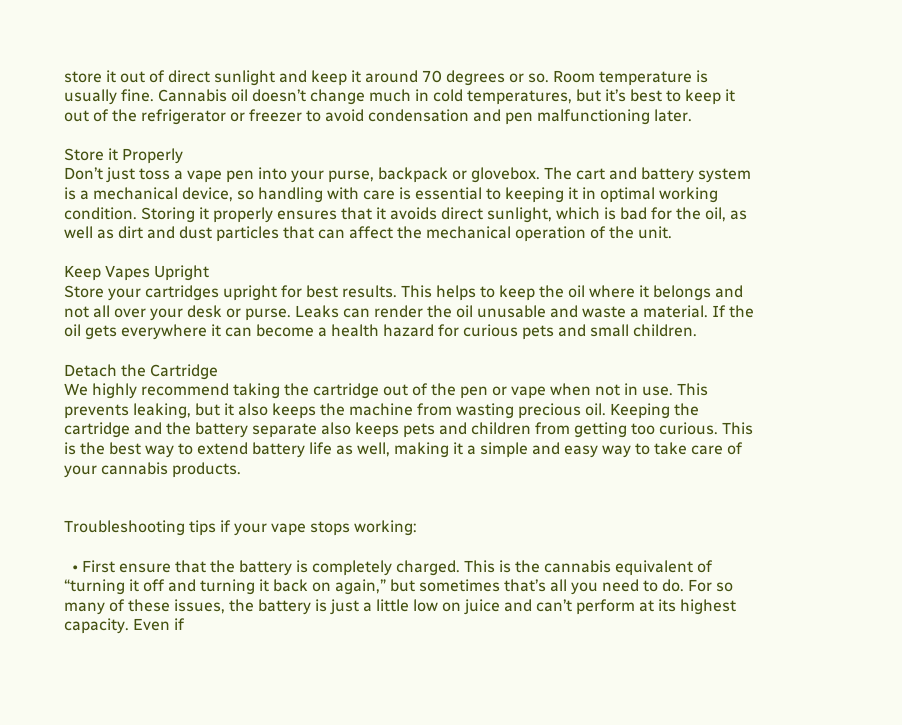store it out of direct sunlight and keep it around 70 degrees or so. Room temperature is usually fine. Cannabis oil doesn’t change much in cold temperatures, but it’s best to keep it out of the refrigerator or freezer to avoid condensation and pen malfunctioning later.

Store it Properly
Don’t just toss a vape pen into your purse, backpack or glovebox. The cart and battery system is a mechanical device, so handling with care is essential to keeping it in optimal working condition. Storing it properly ensures that it avoids direct sunlight, which is bad for the oil, as well as dirt and dust particles that can affect the mechanical operation of the unit.

Keep Vapes Upright
Store your cartridges upright for best results. This helps to keep the oil where it belongs and not all over your desk or purse. Leaks can render the oil unusable and waste a material. If the oil gets everywhere it can become a health hazard for curious pets and small children.

Detach the Cartridge
We highly recommend taking the cartridge out of the pen or vape when not in use. This prevents leaking, but it also keeps the machine from wasting precious oil. Keeping the cartridge and the battery separate also keeps pets and children from getting too curious. This is the best way to extend battery life as well, making it a simple and easy way to take care of your cannabis products.


Troubleshooting tips if your vape stops working:

  • First ensure that the battery is completely charged. This is the cannabis equivalent of “turning it off and turning it back on again,” but sometimes that’s all you need to do. For so many of these issues, the battery is just a little low on juice and can’t perform at its highest capacity. Even if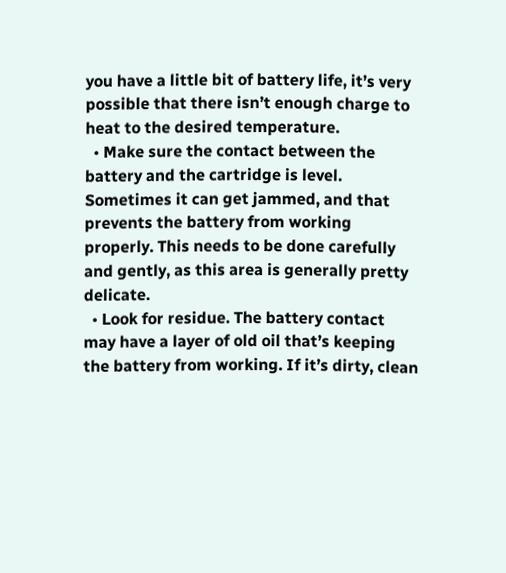you have a little bit of battery life, it’s very possible that there isn’t enough charge to heat to the desired temperature.
  • Make sure the contact between the battery and the cartridge is level. Sometimes it can get jammed, and that prevents the battery from working properly. This needs to be done carefully and gently, as this area is generally pretty delicate.
  • Look for residue. The battery contact may have a layer of old oil that’s keeping the battery from working. If it’s dirty, clean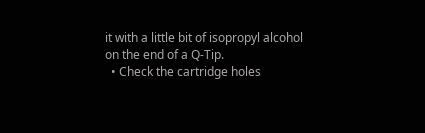it with a little bit of isopropyl alcohol on the end of a Q-Tip.
  • Check the cartridge holes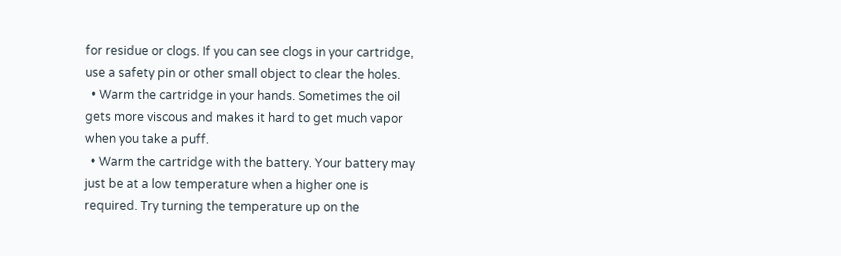for residue or clogs. If you can see clogs in your cartridge, use a safety pin or other small object to clear the holes.
  • Warm the cartridge in your hands. Sometimes the oil gets more viscous and makes it hard to get much vapor when you take a puff.
  • Warm the cartridge with the battery. Your battery may just be at a low temperature when a higher one is required. Try turning the temperature up on the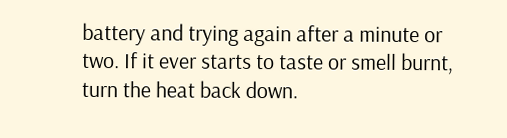battery and trying again after a minute or two. If it ever starts to taste or smell burnt, turn the heat back down.